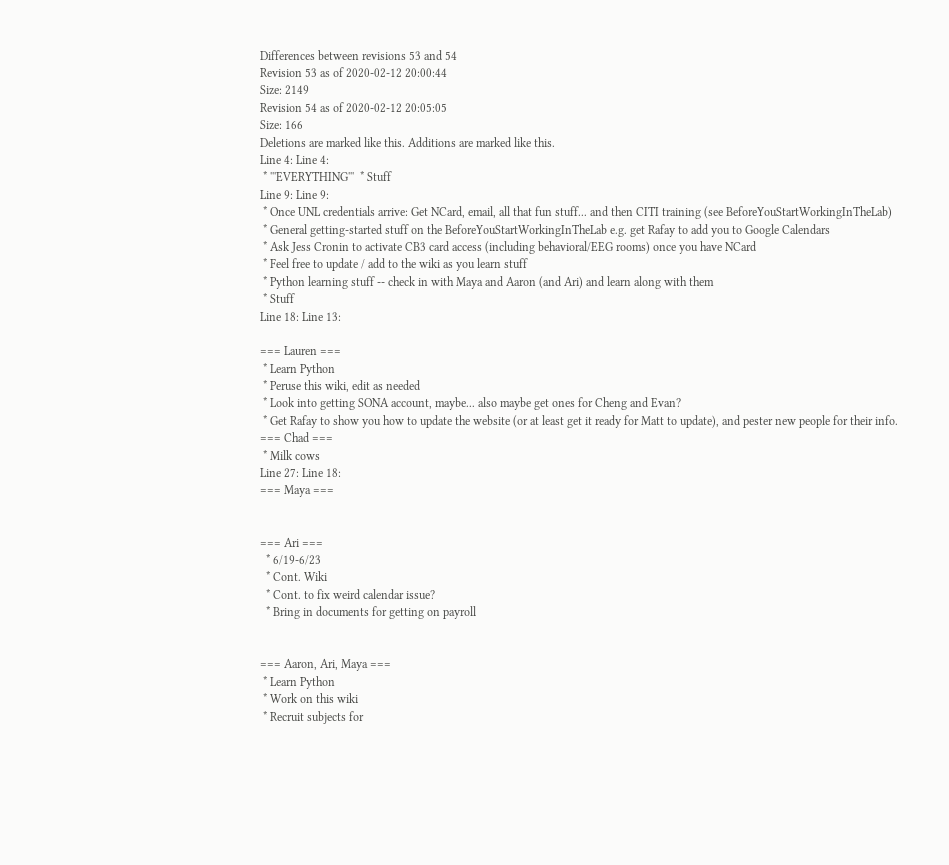Differences between revisions 53 and 54
Revision 53 as of 2020-02-12 20:00:44
Size: 2149
Revision 54 as of 2020-02-12 20:05:05
Size: 166
Deletions are marked like this. Additions are marked like this.
Line 4: Line 4:
 * '''EVERYTHING'''  * Stuff
Line 9: Line 9:
 * Once UNL credentials arrive: Get NCard, email, all that fun stuff... and then CITI training (see BeforeYouStartWorkingInTheLab)
 * General getting-started stuff on the BeforeYouStartWorkingInTheLab e.g. get Rafay to add you to Google Calendars
 * Ask Jess Cronin to activate CB3 card access (including behavioral/EEG rooms) once you have NCard
 * Feel free to update / add to the wiki as you learn stuff
 * Python learning stuff -- check in with Maya and Aaron (and Ari) and learn along with them
 * Stuff
Line 18: Line 13:

=== Lauren ===
 * Learn Python
 * Peruse this wiki, edit as needed
 * Look into getting SONA account, maybe... also maybe get ones for Cheng and Evan?
 * Get Rafay to show you how to update the website (or at least get it ready for Matt to update), and pester new people for their info.
=== Chad ===
 * Milk cows
Line 27: Line 18:
=== Maya ===


=== Ari ===
  * 6/19-6/23
  * Cont. Wiki
  * Cont. to fix weird calendar issue?
  * Bring in documents for getting on payroll


=== Aaron, Ari, Maya ===
 * Learn Python
 * Work on this wiki
 * Recruit subjects for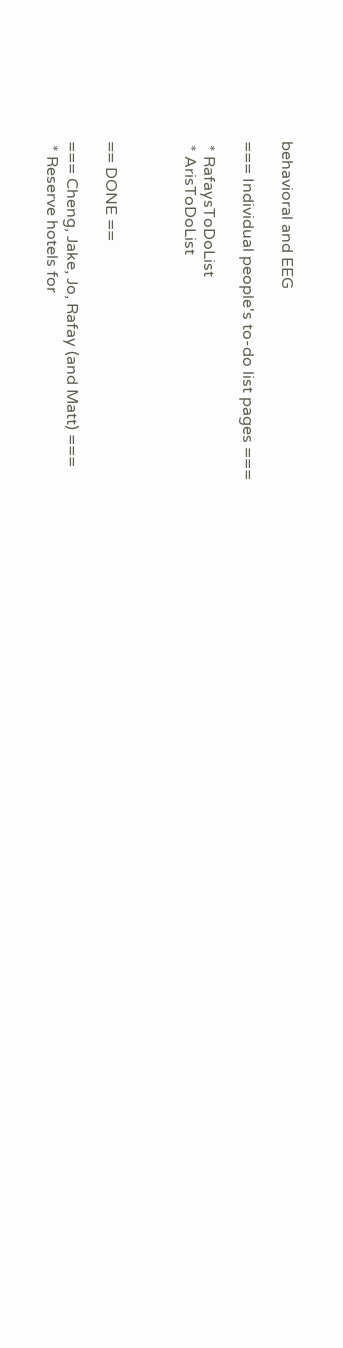behavioral and EEG

=== Individual people's to-do list pages ===

 * RafaysToDoList
 * ArisToDoList



== DONE ==

=== Cheng, Jake, Jo, Rafay (and Matt) ===
 * Reserve hotels for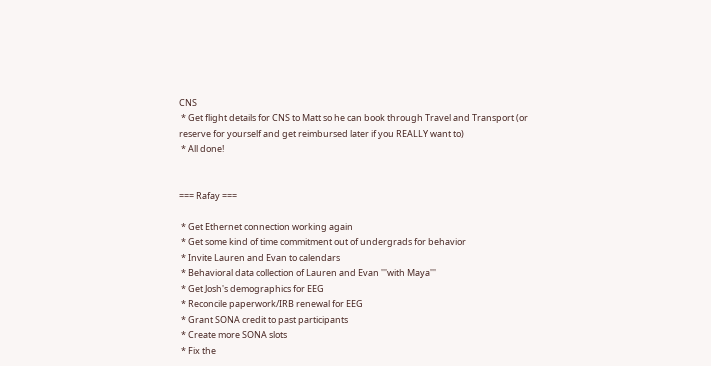CNS
 * Get flight details for CNS to Matt so he can book through Travel and Transport (or reserve for yourself and get reimbursed later if you REALLY want to)
 * All done!


=== Rafay ===

 * Get Ethernet connection working again
 * Get some kind of time commitment out of undergrads for behavior
 * Invite Lauren and Evan to calendars
 * Behavioral data collection of Lauren and Evan '''with Maya'''
 * Get Josh's demographics for EEG
 * Reconcile paperwork/IRB renewal for EEG
 * Grant SONA credit to past participants
 * Create more SONA slots
 * Fix the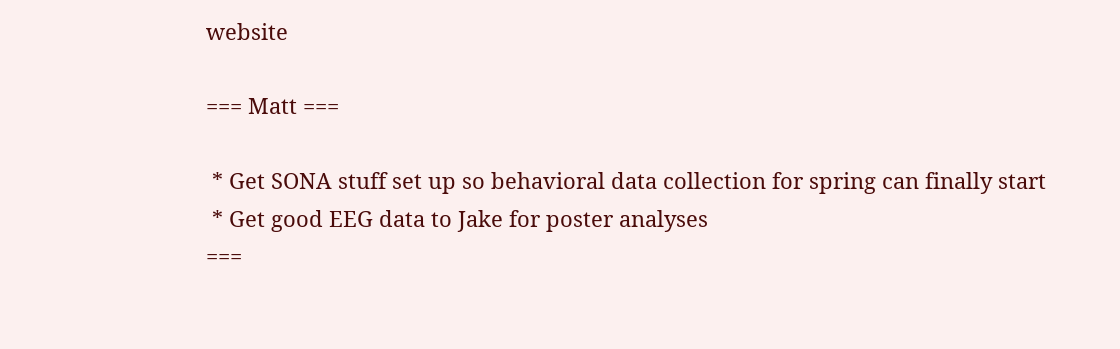website

=== Matt ===

 * Get SONA stuff set up so behavioral data collection for spring can finally start
 * Get good EEG data to Jake for poster analyses
===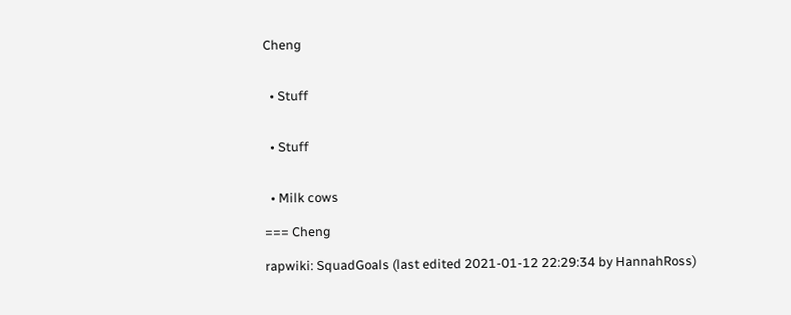Cheng


  • Stuff


  • Stuff


  • Milk cows

=== Cheng

rapwiki: SquadGoals (last edited 2021-01-12 22:29:34 by HannahRoss)